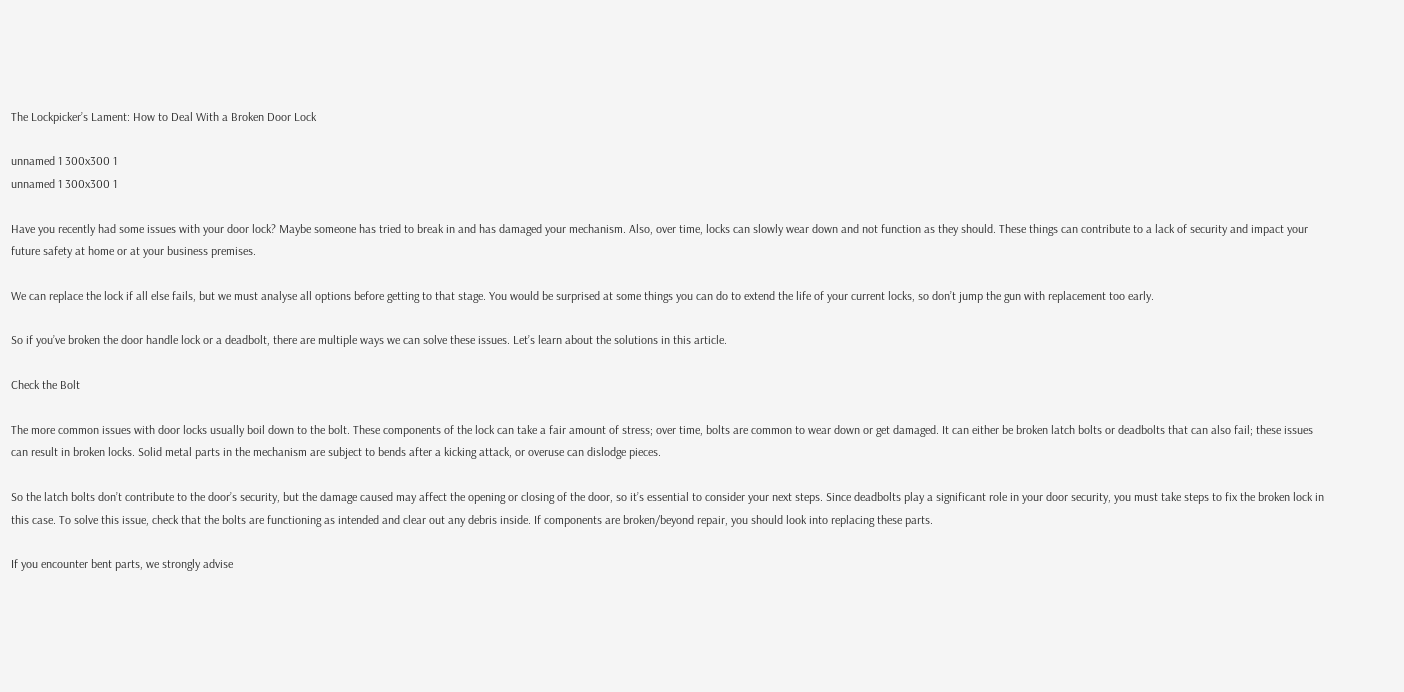The Lockpicker’s Lament: How to Deal With a Broken Door Lock

unnamed 1 300x300 1
unnamed 1 300x300 1

Have you recently had some issues with your door lock? Maybe someone has tried to break in and has damaged your mechanism. Also, over time, locks can slowly wear down and not function as they should. These things can contribute to a lack of security and impact your future safety at home or at your business premises.

We can replace the lock if all else fails, but we must analyse all options before getting to that stage. You would be surprised at some things you can do to extend the life of your current locks, so don’t jump the gun with replacement too early.

So if you’ve broken the door handle lock or a deadbolt, there are multiple ways we can solve these issues. Let’s learn about the solutions in this article.

Check the Bolt

The more common issues with door locks usually boil down to the bolt. These components of the lock can take a fair amount of stress; over time, bolts are common to wear down or get damaged. It can either be broken latch bolts or deadbolts that can also fail; these issues can result in broken locks. Solid metal parts in the mechanism are subject to bends after a kicking attack, or overuse can dislodge pieces.

So the latch bolts don’t contribute to the door’s security, but the damage caused may affect the opening or closing of the door, so it’s essential to consider your next steps. Since deadbolts play a significant role in your door security, you must take steps to fix the broken lock in this case. To solve this issue, check that the bolts are functioning as intended and clear out any debris inside. If components are broken/beyond repair, you should look into replacing these parts.

If you encounter bent parts, we strongly advise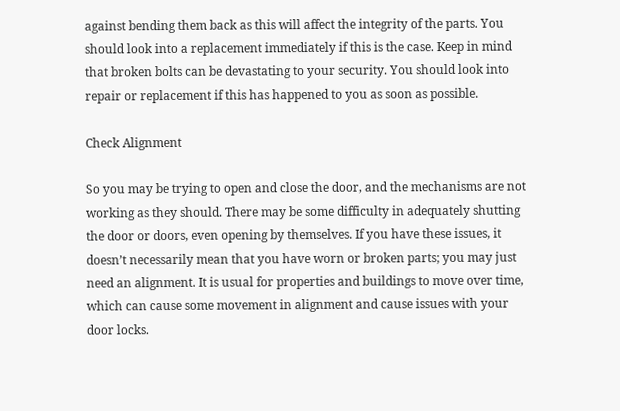against bending them back as this will affect the integrity of the parts. You should look into a replacement immediately if this is the case. Keep in mind that broken bolts can be devastating to your security. You should look into repair or replacement if this has happened to you as soon as possible.

Check Alignment

So you may be trying to open and close the door, and the mechanisms are not working as they should. There may be some difficulty in adequately shutting the door or doors, even opening by themselves. If you have these issues, it doesn’t necessarily mean that you have worn or broken parts; you may just need an alignment. It is usual for properties and buildings to move over time, which can cause some movement in alignment and cause issues with your door locks.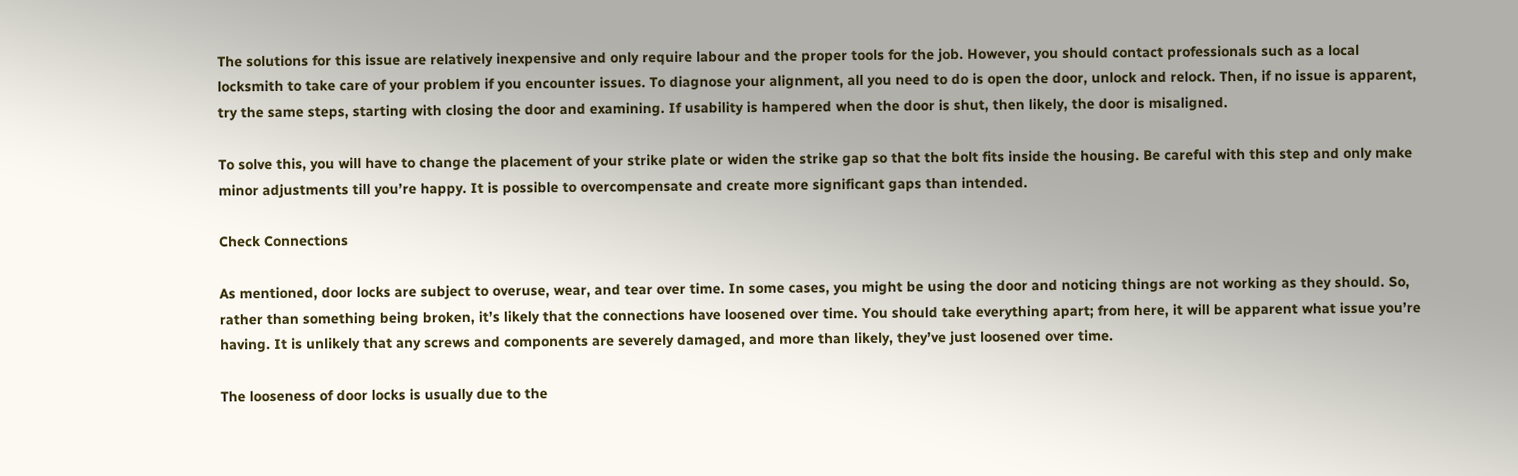The solutions for this issue are relatively inexpensive and only require labour and the proper tools for the job. However, you should contact professionals such as a local locksmith to take care of your problem if you encounter issues. To diagnose your alignment, all you need to do is open the door, unlock and relock. Then, if no issue is apparent, try the same steps, starting with closing the door and examining. If usability is hampered when the door is shut, then likely, the door is misaligned.

To solve this, you will have to change the placement of your strike plate or widen the strike gap so that the bolt fits inside the housing. Be careful with this step and only make minor adjustments till you’re happy. It is possible to overcompensate and create more significant gaps than intended.

Check Connections

As mentioned, door locks are subject to overuse, wear, and tear over time. In some cases, you might be using the door and noticing things are not working as they should. So, rather than something being broken, it’s likely that the connections have loosened over time. You should take everything apart; from here, it will be apparent what issue you’re having. It is unlikely that any screws and components are severely damaged, and more than likely, they’ve just loosened over time.

The looseness of door locks is usually due to the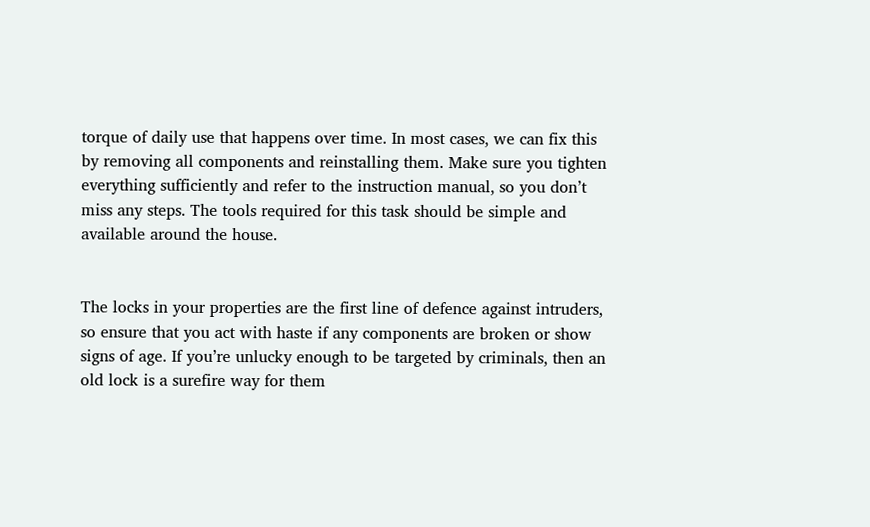torque of daily use that happens over time. In most cases, we can fix this by removing all components and reinstalling them. Make sure you tighten everything sufficiently and refer to the instruction manual, so you don’t miss any steps. The tools required for this task should be simple and available around the house.


The locks in your properties are the first line of defence against intruders, so ensure that you act with haste if any components are broken or show signs of age. If you’re unlucky enough to be targeted by criminals, then an old lock is a surefire way for them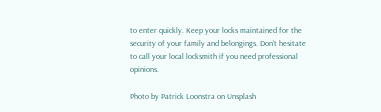to enter quickly. Keep your locks maintained for the security of your family and belongings. Don’t hesitate to call your local locksmith if you need professional opinions.

Photo by Patrick Loonstra on Unsplash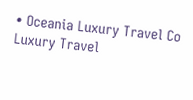• Oceania Luxury Travel Co Luxury Travel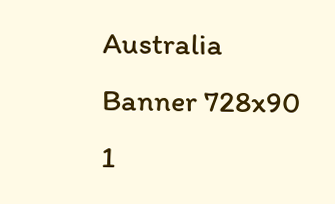Australia Banner 728x90 1